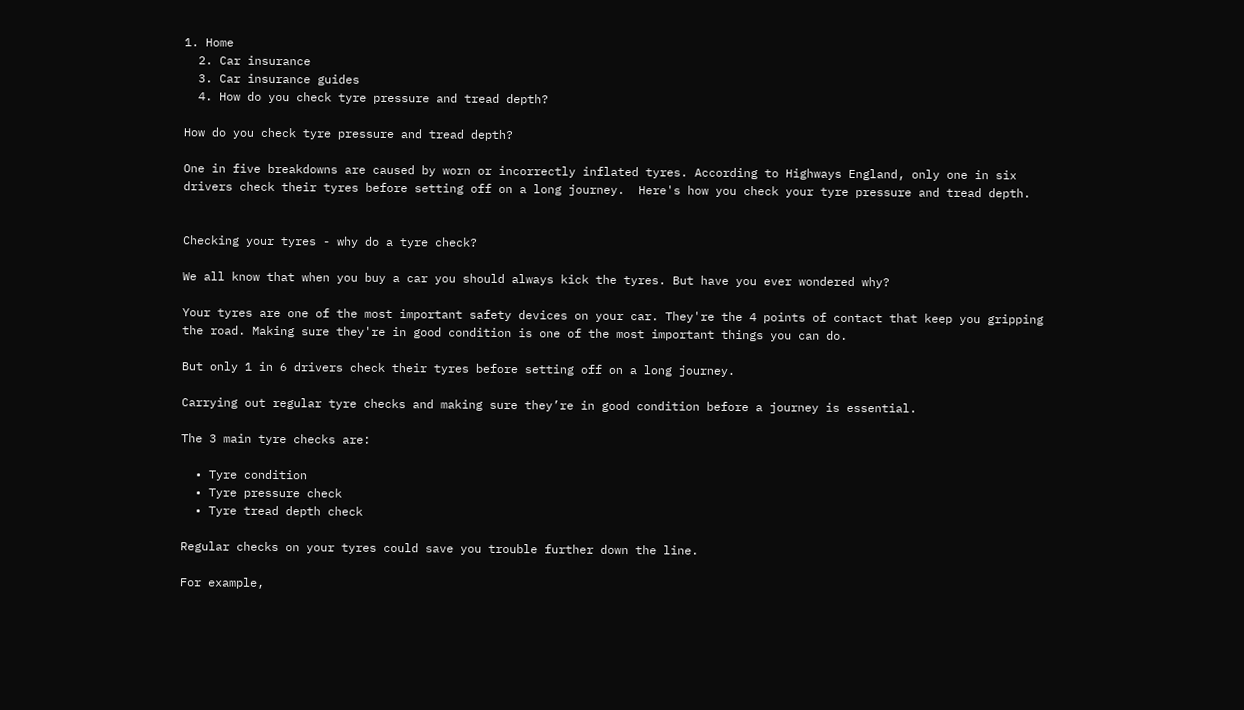1. Home
  2. Car insurance
  3. Car insurance guides
  4. How do you check tyre pressure and tread depth?

How do you check tyre pressure and tread depth?

One in five breakdowns are caused by worn or incorrectly inflated tyres. According to Highways England, only one in six drivers check their tyres before setting off on a long journey.  Here's how you check your tyre pressure and tread depth.


Checking your tyres - why do a tyre check?

We all know that when you buy a car you should always kick the tyres. But have you ever wondered why?

Your tyres are one of the most important safety devices on your car. They're the 4 points of contact that keep you gripping the road. Making sure they're in good condition is one of the most important things you can do.

But only 1 in 6 drivers check their tyres before setting off on a long journey.

Carrying out regular tyre checks and making sure they’re in good condition before a journey is essential.

The 3 main tyre checks are:

  • Tyre condition
  • Tyre pressure check
  • Tyre tread depth check

Regular checks on your tyres could save you trouble further down the line.

For example,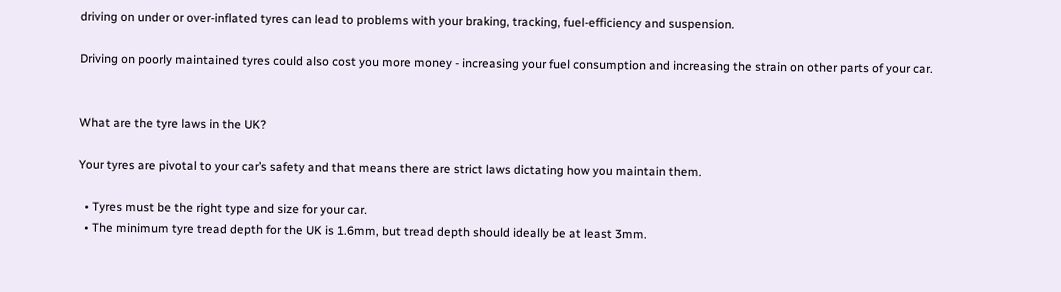driving on under or over-inflated tyres can lead to problems with your braking, tracking, fuel-efficiency and suspension.

Driving on poorly maintained tyres could also cost you more money - increasing your fuel consumption and increasing the strain on other parts of your car.


What are the tyre laws in the UK?

Your tyres are pivotal to your car’s safety and that means there are strict laws dictating how you maintain them.

  • Tyres must be the right type and size for your car.
  • The minimum tyre tread depth for the UK is 1.6mm, but tread depth should ideally be at least 3mm.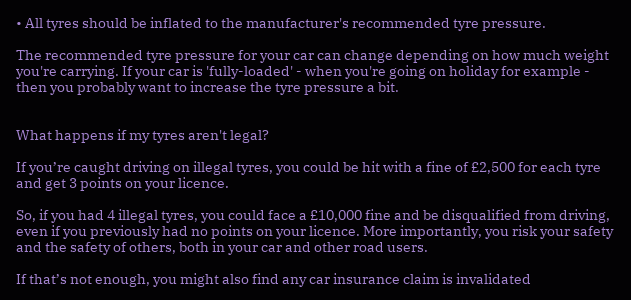• All tyres should be inflated to the manufacturer's recommended tyre pressure.

The recommended tyre pressure for your car can change depending on how much weight you're carrying. If your car is 'fully-loaded' - when you're going on holiday for example - then you probably want to increase the tyre pressure a bit.


What happens if my tyres aren't legal?

If you’re caught driving on illegal tyres, you could be hit with a fine of £2,500 for each tyre and get 3 points on your licence.

So, if you had 4 illegal tyres, you could face a £10,000 fine and be disqualified from driving, even if you previously had no points on your licence. More importantly, you risk your safety and the safety of others, both in your car and other road users.

If that’s not enough, you might also find any car insurance claim is invalidated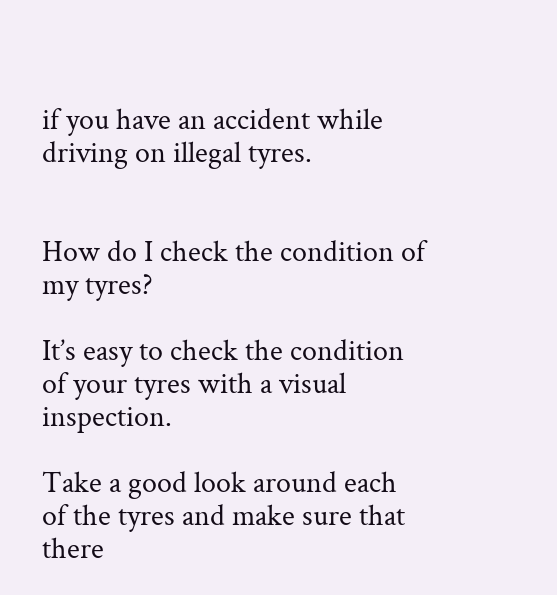if you have an accident while driving on illegal tyres.


How do I check the condition of my tyres?

It’s easy to check the condition of your tyres with a visual inspection.

Take a good look around each of the tyres and make sure that there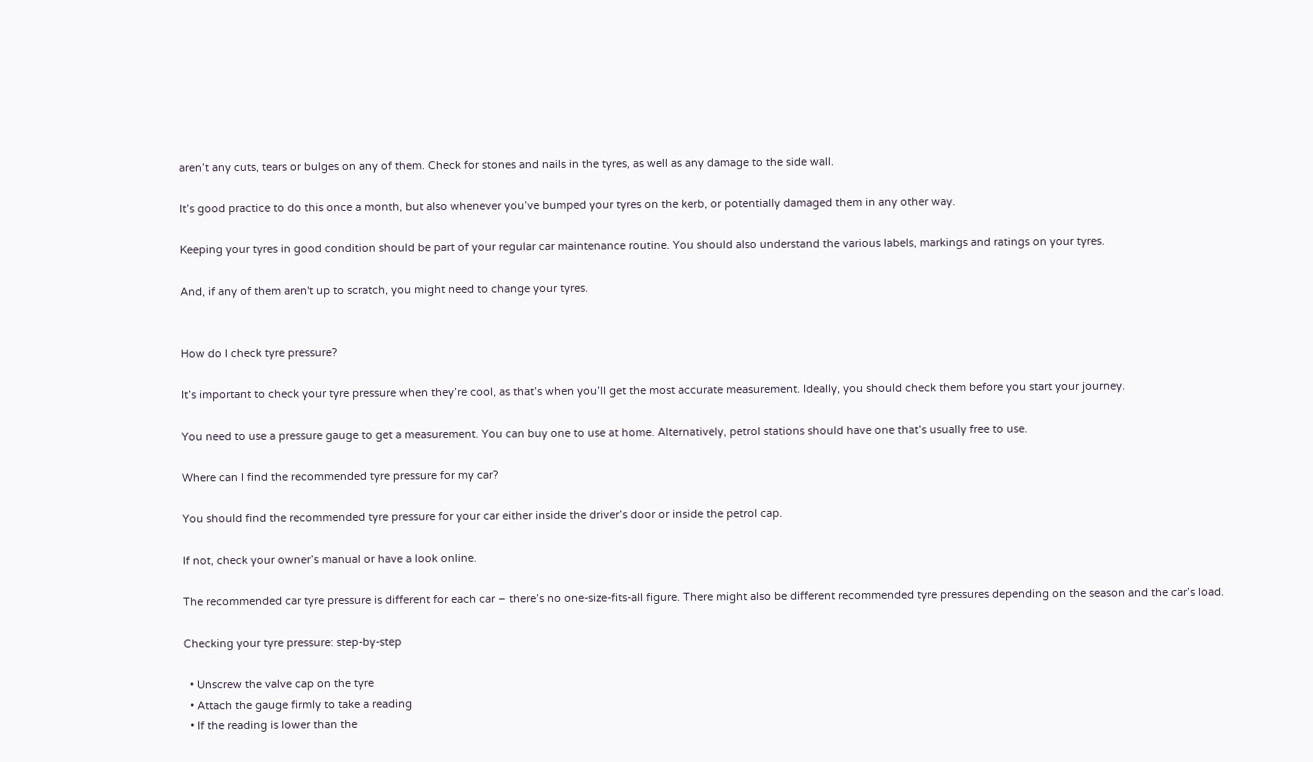aren’t any cuts, tears or bulges on any of them. Check for stones and nails in the tyres, as well as any damage to the side wall.

It’s good practice to do this once a month, but also whenever you’ve bumped your tyres on the kerb, or potentially damaged them in any other way.

Keeping your tyres in good condition should be part of your regular car maintenance routine. You should also understand the various labels, markings and ratings on your tyres.

And, if any of them aren't up to scratch, you might need to change your tyres.


How do I check tyre pressure?

It’s important to check your tyre pressure when they’re cool, as that’s when you’ll get the most accurate measurement. Ideally, you should check them before you start your journey.

You need to use a pressure gauge to get a measurement. You can buy one to use at home. Alternatively, petrol stations should have one that’s usually free to use.

Where can I find the recommended tyre pressure for my car?

You should find the recommended tyre pressure for your car either inside the driver’s door or inside the petrol cap.

If not, check your owner’s manual or have a look online.

The recommended car tyre pressure is different for each car – there’s no one-size-fits-all figure. There might also be different recommended tyre pressures depending on the season and the car’s load.

Checking your tyre pressure: step-by-step

  • Unscrew the valve cap on the tyre
  • Attach the gauge firmly to take a reading
  • If the reading is lower than the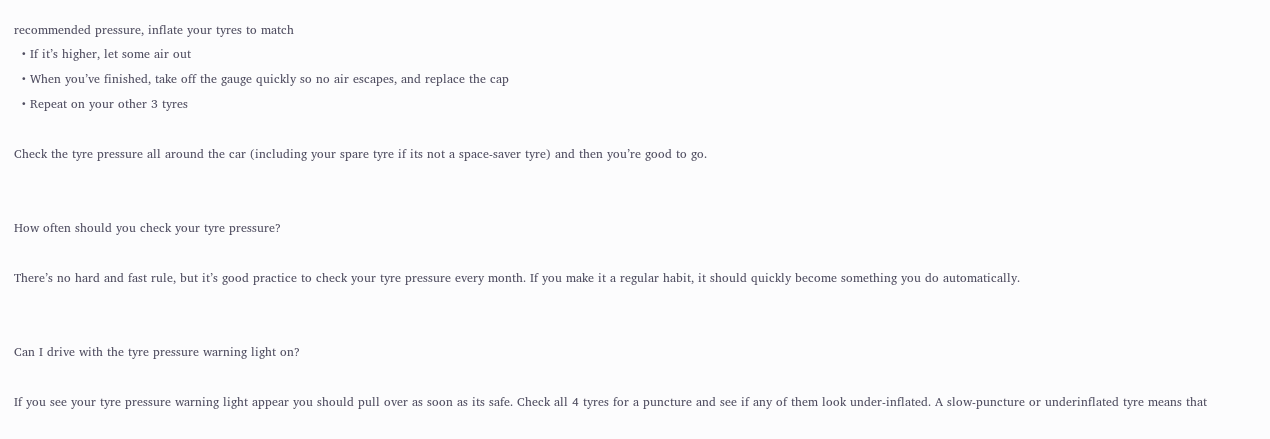recommended pressure, inflate your tyres to match
  • If it’s higher, let some air out
  • When you’ve finished, take off the gauge quickly so no air escapes, and replace the cap
  • Repeat on your other 3 tyres

Check the tyre pressure all around the car (including your spare tyre if its not a space-saver tyre) and then you’re good to go.


How often should you check your tyre pressure?

There’s no hard and fast rule, but it’s good practice to check your tyre pressure every month. If you make it a regular habit, it should quickly become something you do automatically.


Can I drive with the tyre pressure warning light on?

If you see your tyre pressure warning light appear you should pull over as soon as its safe. Check all 4 tyres for a puncture and see if any of them look under-inflated. A slow-puncture or underinflated tyre means that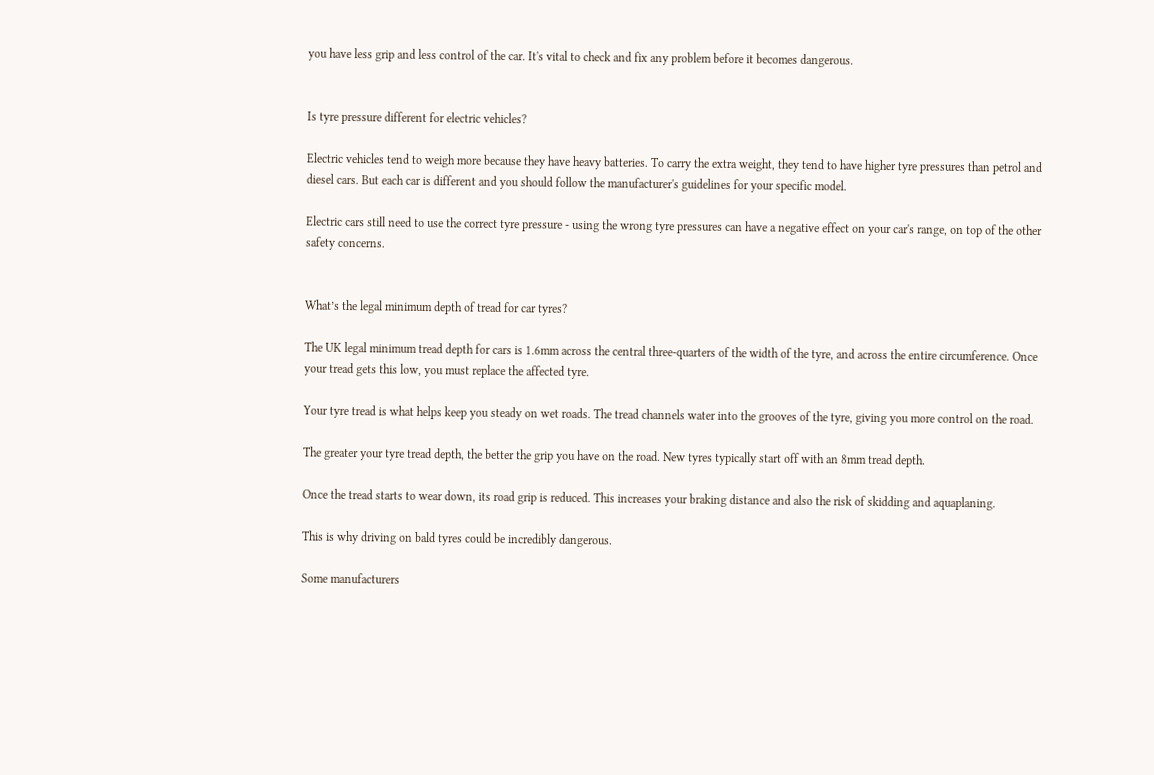you have less grip and less control of the car. It's vital to check and fix any problem before it becomes dangerous.


Is tyre pressure different for electric vehicles?

Electric vehicles tend to weigh more because they have heavy batteries. To carry the extra weight, they tend to have higher tyre pressures than petrol and diesel cars. But each car is different and you should follow the manufacturer's guidelines for your specific model.

Electric cars still need to use the correct tyre pressure - using the wrong tyre pressures can have a negative effect on your car's range, on top of the other safety concerns.


What’s the legal minimum depth of tread for car tyres?

The UK legal minimum tread depth for cars is 1.6mm across the central three-quarters of the width of the tyre, and across the entire circumference. Once your tread gets this low, you must replace the affected tyre.

Your tyre tread is what helps keep you steady on wet roads. The tread channels water into the grooves of the tyre, giving you more control on the road.

The greater your tyre tread depth, the better the grip you have on the road. New tyres typically start off with an 8mm tread depth.

Once the tread starts to wear down, its road grip is reduced. This increases your braking distance and also the risk of skidding and aquaplaning.

This is why driving on bald tyres could be incredibly dangerous.

Some manufacturers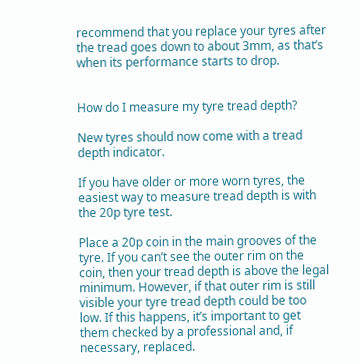recommend that you replace your tyres after the tread goes down to about 3mm, as that’s when its performance starts to drop.


How do I measure my tyre tread depth?

New tyres should now come with a tread depth indicator.

If you have older or more worn tyres, the easiest way to measure tread depth is with the 20p tyre test.

Place a 20p coin in the main grooves of the tyre. If you can’t see the outer rim on the coin, then your tread depth is above the legal minimum. However, if that outer rim is still visible your tyre tread depth could be too low. If this happens, it’s important to get them checked by a professional and, if necessary, replaced.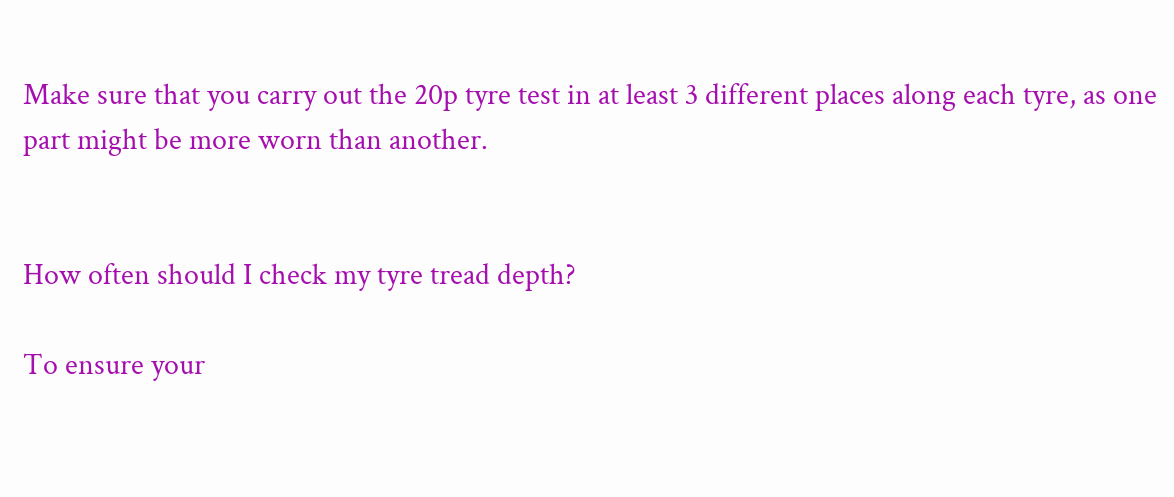Make sure that you carry out the 20p tyre test in at least 3 different places along each tyre, as one part might be more worn than another.


How often should I check my tyre tread depth?

To ensure your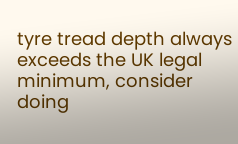tyre tread depth always exceeds the UK legal minimum, consider doing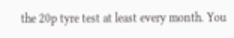the 20p tyre test at least every month. You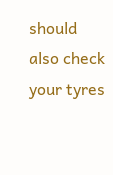should also check your tyres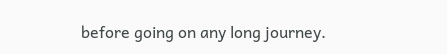before going on any long journey.